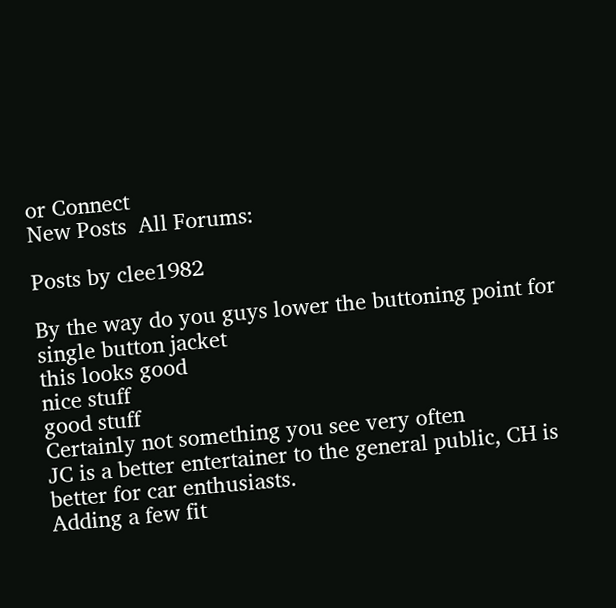or Connect
New Posts  All Forums:

Posts by clee1982

By the way do you guys lower the buttoning point for single button jacket
this looks good
nice stuff
good stuff
Certainly not something you see very often
JC is a better entertainer to the general public, CH is better for car enthusiasts.
Adding a few fit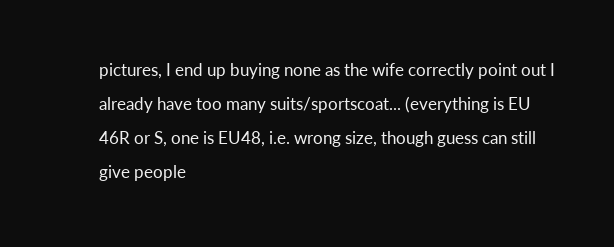pictures, I end up buying none as the wife correctly point out I already have too many suits/sportscoat... (everything is EU 46R or S, one is EU48, i.e. wrong size, though guess can still give people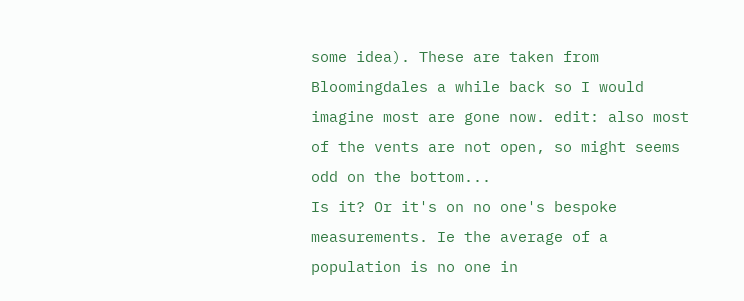some idea). These are taken from Bloomingdales a while back so I would imagine most are gone now. edit: also most of the vents are not open, so might seems odd on the bottom...
Is it? Or it's on no one's bespoke measurements. Ie the average of a population is no one in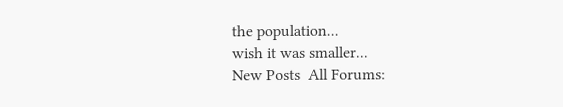the population...
wish it was smaller...
New Posts  All Forums: